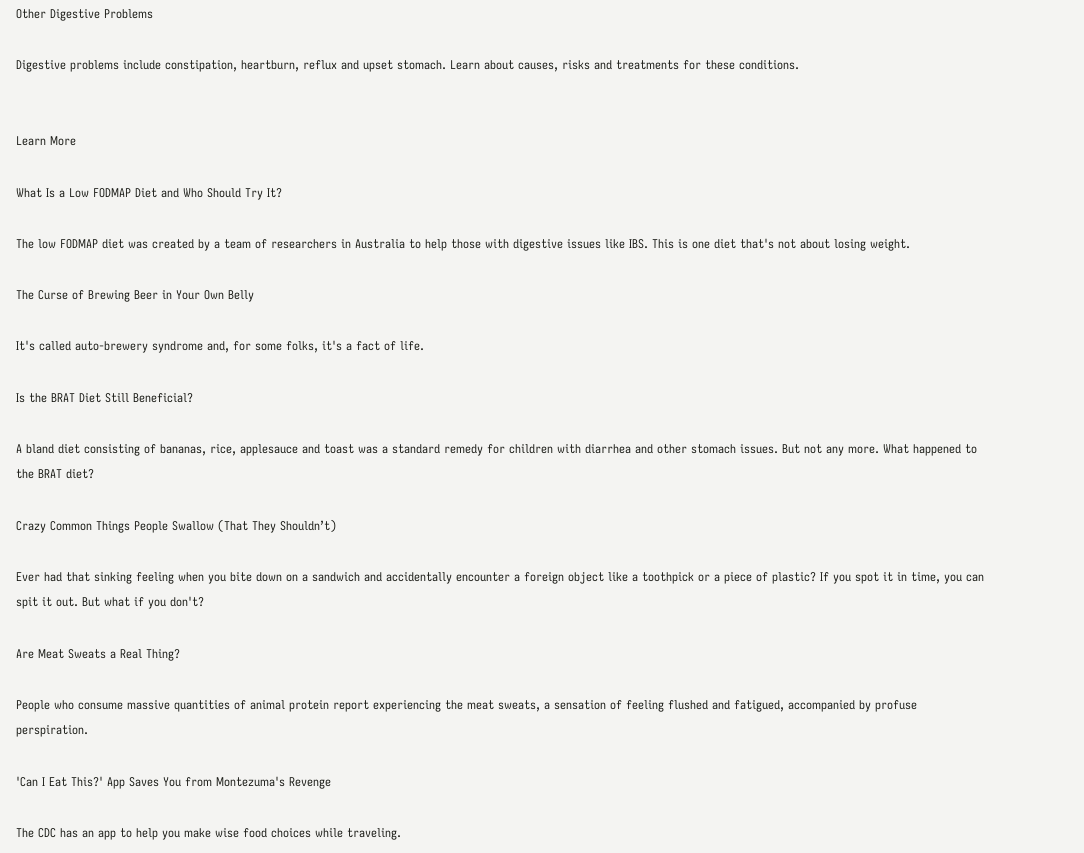Other Digestive Problems

Digestive problems include constipation, heartburn, reflux and upset stomach. Learn about causes, risks and treatments for these conditions.


Learn More

What Is a Low FODMAP Diet and Who Should Try It?

The low FODMAP diet was created by a team of researchers in Australia to help those with digestive issues like IBS. This is one diet that's not about losing weight.

The Curse of Brewing Beer in Your Own Belly

It's called auto-brewery syndrome and, for some folks, it's a fact of life.

Is the BRAT Diet Still Beneficial?

A bland diet consisting of bananas, rice, applesauce and toast was a standard remedy for children with diarrhea and other stomach issues. But not any more. What happened to the BRAT diet?

Crazy Common Things People Swallow (That They Shouldn’t)

Ever had that sinking feeling when you bite down on a sandwich and accidentally encounter a foreign object like a toothpick or a piece of plastic? If you spot it in time, you can spit it out. But what if you don't?

Are Meat Sweats a Real Thing?

People who consume massive quantities of animal protein report experiencing the meat sweats, a sensation of feeling flushed and fatigued, accompanied by profuse perspiration.

'Can I Eat This?' App Saves You from Montezuma's Revenge

The CDC has an app to help you make wise food choices while traveling.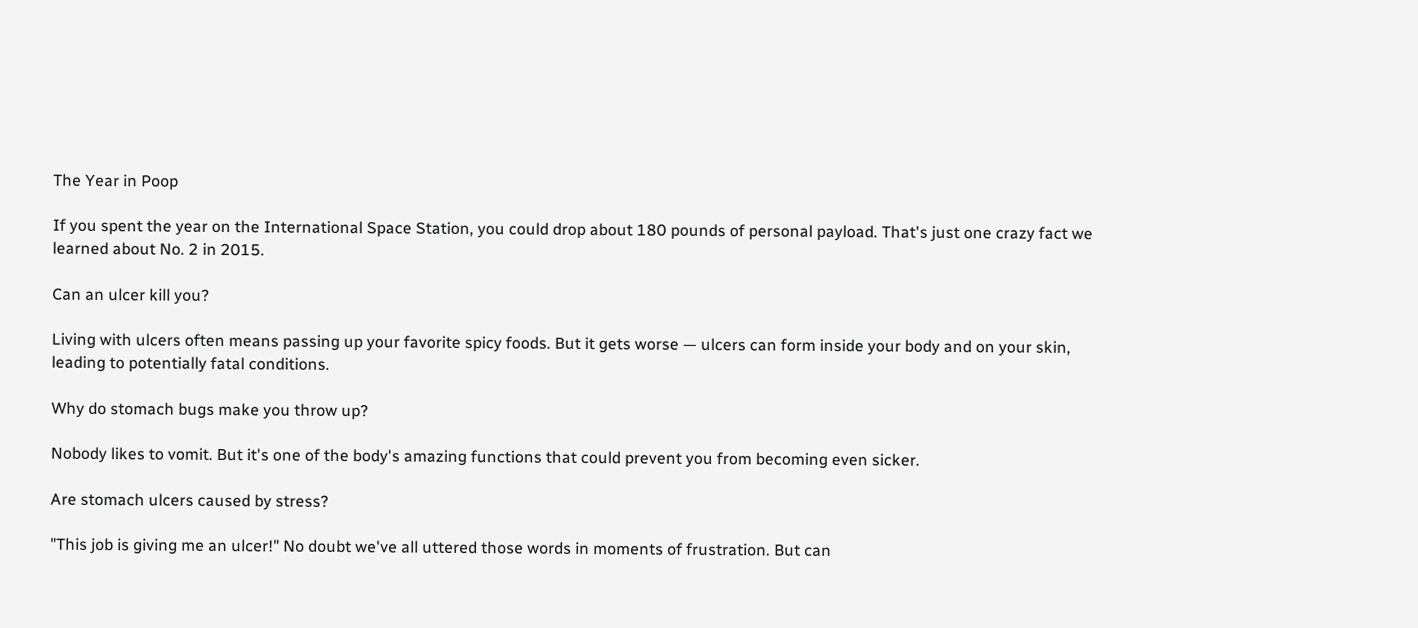The Year in Poop

If you spent the year on the International Space Station, you could drop about 180 pounds of personal payload. That's just one crazy fact we learned about No. 2 in 2015.

Can an ulcer kill you?

Living with ulcers often means passing up your favorite spicy foods. But it gets worse — ulcers can form inside your body and on your skin, leading to potentially fatal conditions.

Why do stomach bugs make you throw up?

Nobody likes to vomit. But it's one of the body's amazing functions that could prevent you from becoming even sicker.

Are stomach ulcers caused by stress?

"This job is giving me an ulcer!" No doubt we've all uttered those words in moments of frustration. But can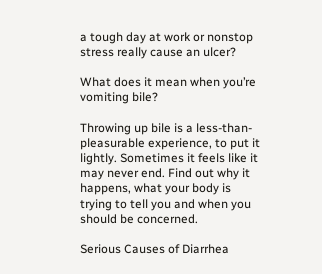a tough day at work or nonstop stress really cause an ulcer?

What does it mean when you’re vomiting bile?

Throwing up bile is a less-than-pleasurable experience, to put it lightly. Sometimes it feels like it may never end. Find out why it happens, what your body is trying to tell you and when you should be concerned.

Serious Causes of Diarrhea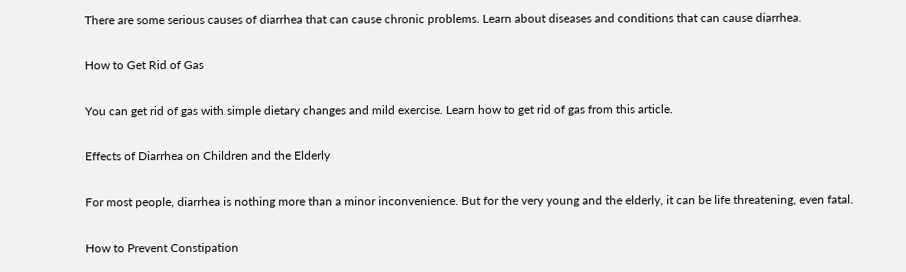There are some serious causes of diarrhea that can cause chronic problems. Learn about diseases and conditions that can cause diarrhea.

How to Get Rid of Gas

You can get rid of gas with simple dietary changes and mild exercise. Learn how to get rid of gas from this article.

Effects of Diarrhea on Children and the Elderly

For most people, diarrhea is nothing more than a minor inconvenience. But for the very young and the elderly, it can be life threatening, even fatal.

How to Prevent Constipation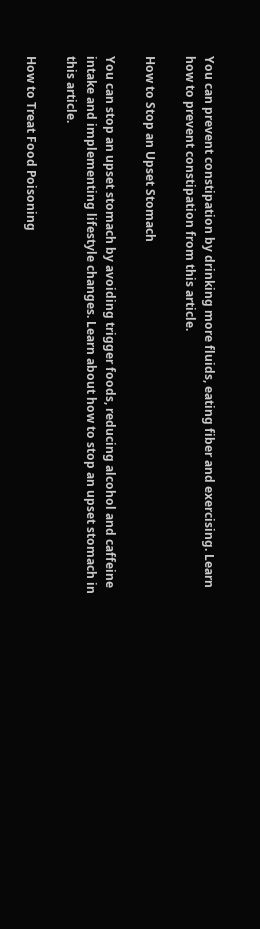You can prevent constipation by drinking more fluids, eating fiber and exercising. Learn how to prevent constipation from this article.

How to Stop an Upset Stomach

You can stop an upset stomach by avoiding trigger foods, reducing alcohol and caffeine intake and implementing lifestyle changes. Learn about how to stop an upset stomach in this article.

How to Treat Food Poisoning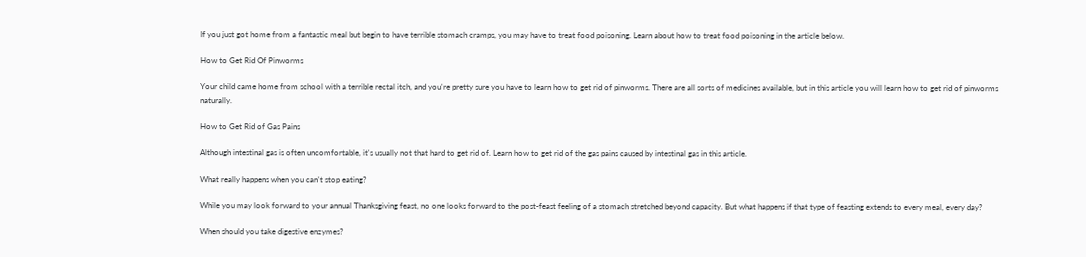If you just got home from a fantastic meal but begin to have terrible stomach cramps, you may have to treat food poisoning. Learn about how to treat food poisoning in the article below.

How to Get Rid Of Pinworms

Your child came home from school with a terrible rectal itch, and you're pretty sure you have to learn how to get rid of pinworms. There are all sorts of medicines available, but in this article you will learn how to get rid of pinworms naturally.

How to Get Rid of Gas Pains

Although intestinal gas is often uncomfortable, it's usually not that hard to get rid of. Learn how to get rid of the gas pains caused by intestinal gas in this article.

What really happens when you can't stop eating?

While you may look forward to your annual Thanksgiving feast, no one looks forward to the post-feast feeling of a stomach stretched beyond capacity. But what happens if that type of feasting extends to every meal, every day?

When should you take digestive enzymes?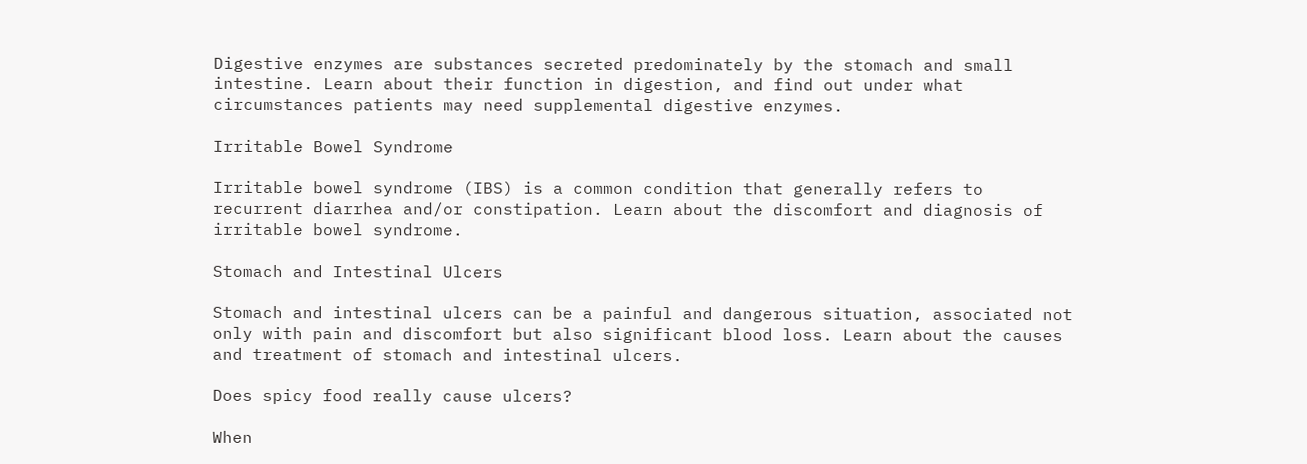Digestive enzymes are substances secreted predominately by the stomach and small intestine. Learn about their function in digestion, and find out under what circumstances patients may need supplemental digestive enzymes.

Irritable Bowel Syndrome

Irritable bowel syndrome (IBS) is a common condition that generally refers to recurrent diarrhea and/or constipation. Learn about the discomfort and diagnosis of irritable bowel syndrome.

Stomach and Intestinal Ulcers

Stomach and intestinal ulcers can be a painful and dangerous situation, associated not only with pain and discomfort but also significant blood loss. Learn about the causes and treatment of stomach and intestinal ulcers.

Does spicy food really cause ulcers?

When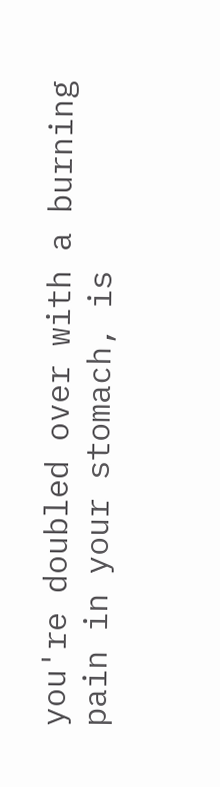you're doubled over with a burning pain in your stomach, is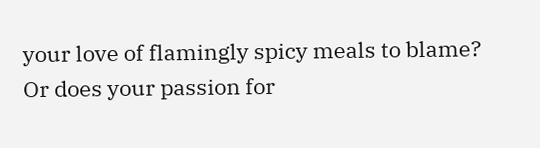your love of flamingly spicy meals to blame? Or does your passion for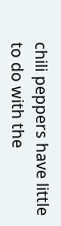chili peppers have little to do with the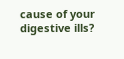cause of your digestive ills?